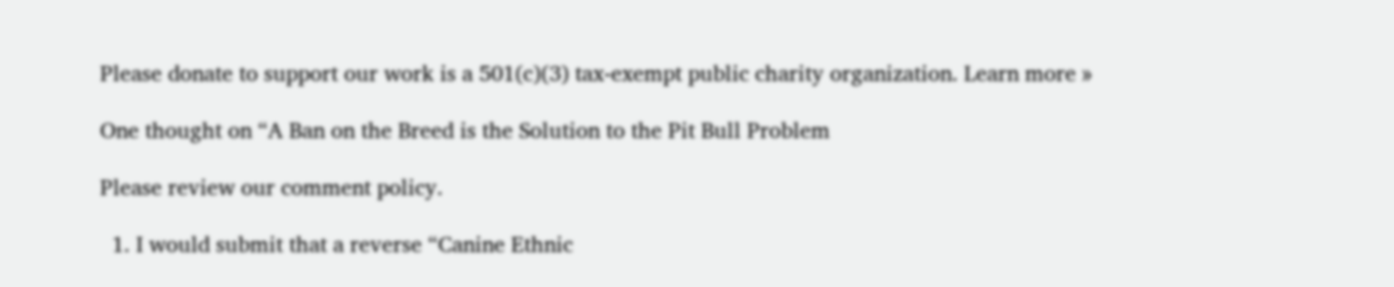Please donate to support our work is a 501(c)(3) tax-exempt public charity organization. Learn more »

One thought on “A Ban on the Breed is the Solution to the Pit Bull Problem

Please review our comment policy.

  1. I would submit that a reverse “Canine Ethnic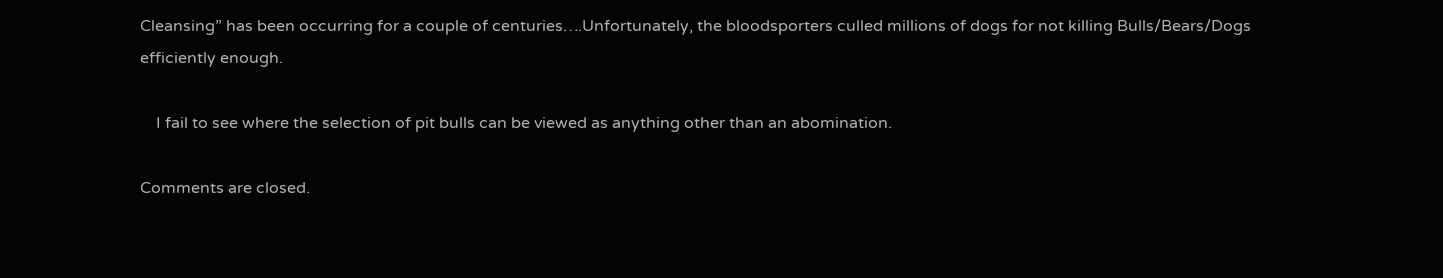Cleansing” has been occurring for a couple of centuries….Unfortunately, the bloodsporters culled millions of dogs for not killing Bulls/Bears/Dogs efficiently enough.

    I fail to see where the selection of pit bulls can be viewed as anything other than an abomination.

Comments are closed.